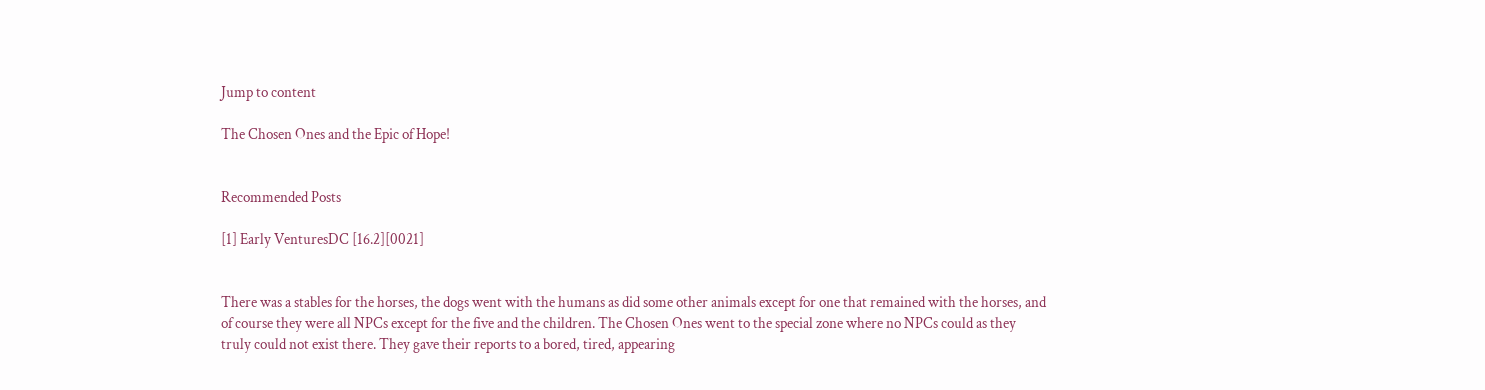Jump to content

The Chosen Ones and the Epic of Hope!


Recommended Posts

[1] Early VenturesDC [16.2][0021]


There was a stables for the horses, the dogs went with the humans as did some other animals except for one that remained with the horses, and of course they were all NPCs except for the five and the children. The Chosen Ones went to the special zone where no NPCs could as they truly could not exist there. They gave their reports to a bored, tired, appearing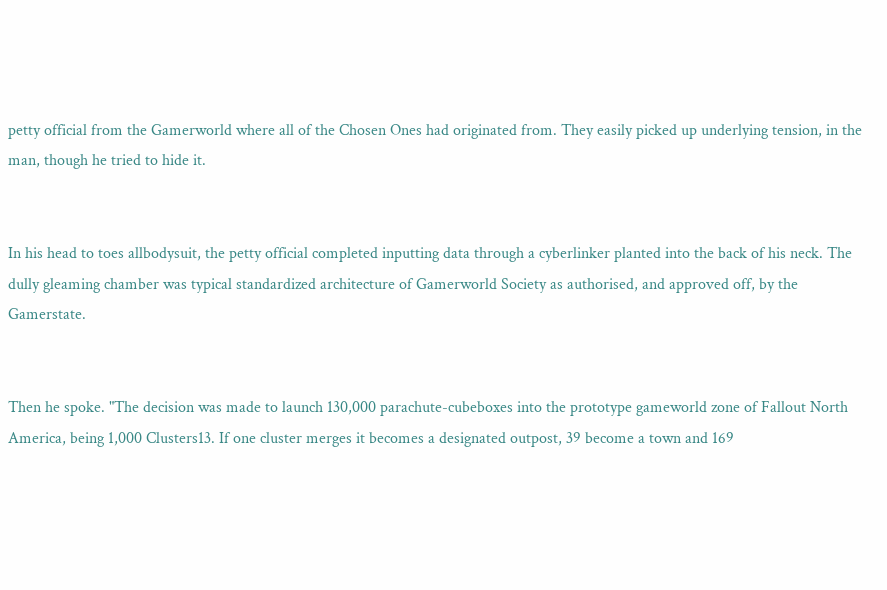petty official from the Gamerworld where all of the Chosen Ones had originated from. They easily picked up underlying tension, in the man, though he tried to hide it.


In his head to toes allbodysuit, the petty official completed inputting data through a cyberlinker planted into the back of his neck. The dully gleaming chamber was typical standardized architecture of Gamerworld Society as authorised, and approved off, by the Gamerstate.


Then he spoke. "The decision was made to launch 130,000 parachute-cubeboxes into the prototype gameworld zone of Fallout North America, being 1,000 Clusters13. If one cluster merges it becomes a designated outpost, 39 become a town and 169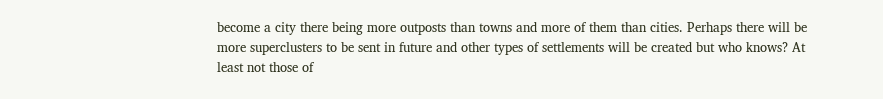become a city there being more outposts than towns and more of them than cities. Perhaps there will be more superclusters to be sent in future and other types of settlements will be created but who knows? At least not those of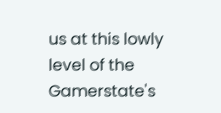us at this lowly level of the Gamerstate's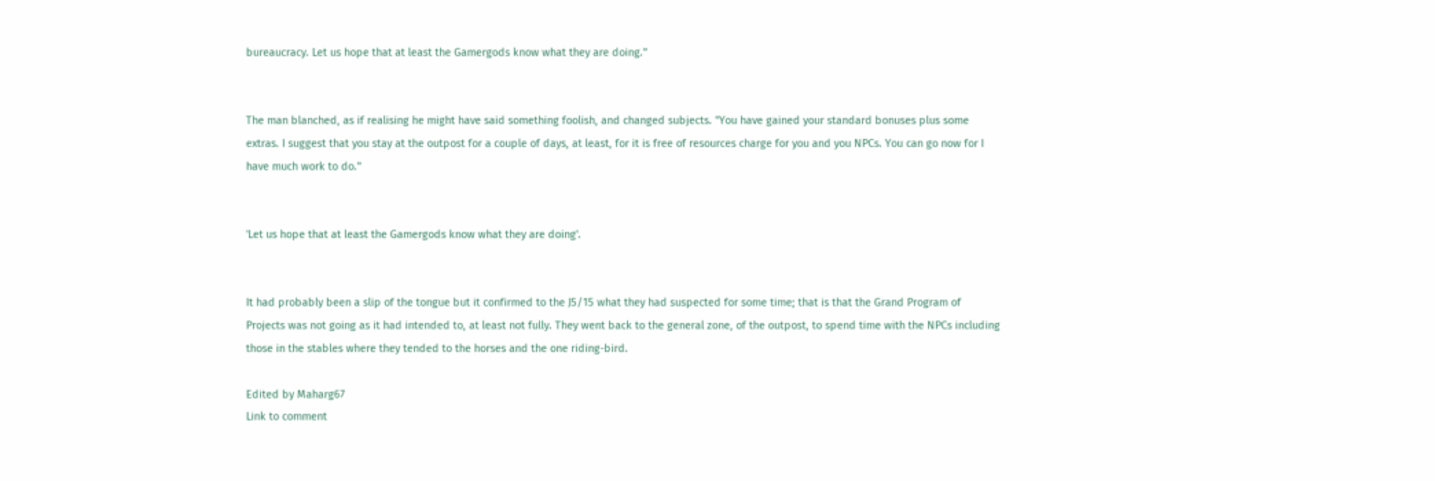bureaucracy. Let us hope that at least the Gamergods know what they are doing."


The man blanched, as if realising he might have said something foolish, and changed subjects. "You have gained your standard bonuses plus some extras. I suggest that you stay at the outpost for a couple of days, at least, for it is free of resources charge for you and you NPCs. You can go now for I have much work to do."


'Let us hope that at least the Gamergods know what they are doing'.


It had probably been a slip of the tongue but it confirmed to the J5/15 what they had suspected for some time; that is that the Grand Program of Projects was not going as it had intended to, at least not fully. They went back to the general zone, of the outpost, to spend time with the NPCs including those in the stables where they tended to the horses and the one riding-bird.

Edited by Maharg67
Link to comment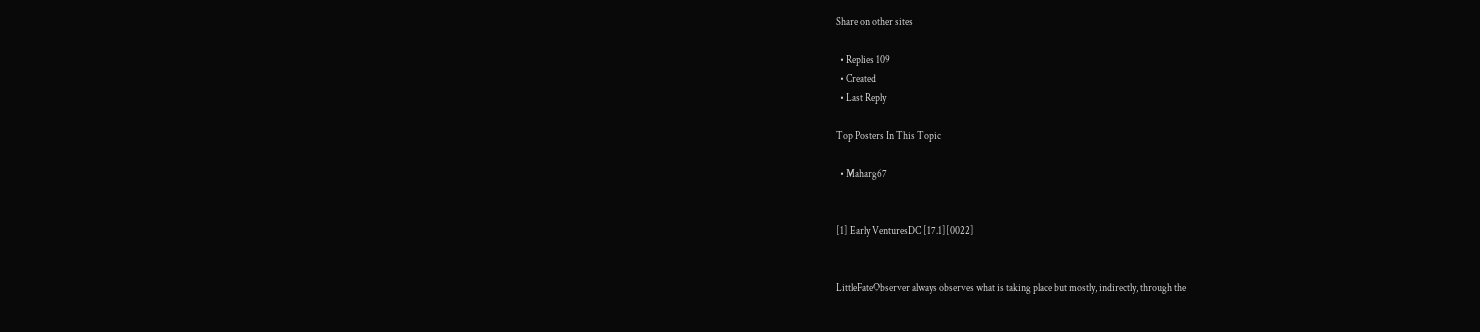Share on other sites

  • Replies 109
  • Created
  • Last Reply

Top Posters In This Topic

  • Maharg67


[1] Early VenturesDC [17.1][0022]


LittleFateObserver always observes what is taking place but mostly, indirectly, through the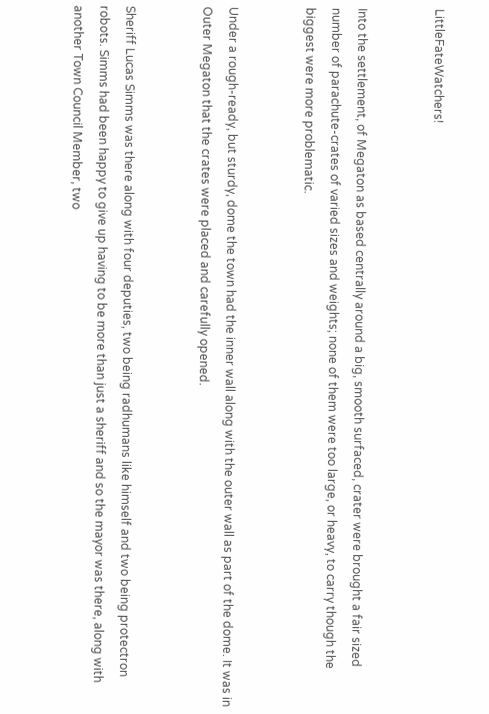LittleFateWatchers!


Into the settlement, of Megaton as based centrally around a big, smooth surfaced, crater were brought a fair sized number of parachute-crates of varied sizes and weights; none of them were too large, or heavy, to carry though the biggest were more problematic.


Under a rough-ready, but sturdy, dome the town had the inner wall along with the outer wall as part of the dome. It was in Outer Megaton that the crates were placed and carefully opened.


Sheriff Lucas Simms was there along with four deputies, two being radhumans like himself and two being protectron robots. Simms had been happy to give up having to be more than just a sheriff and so the mayor was there, along with another Town Council Member, two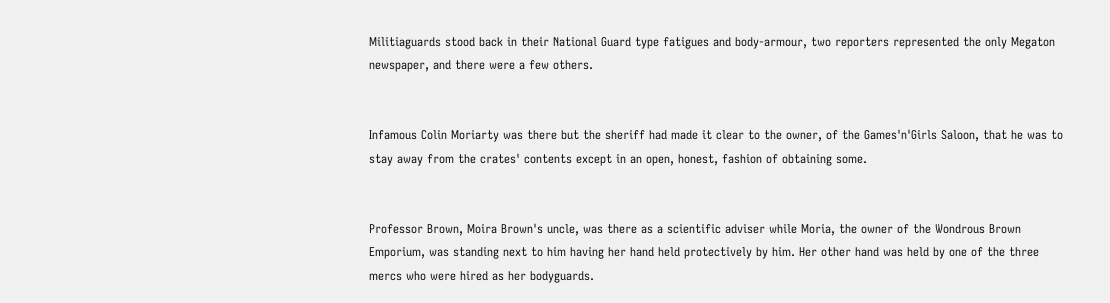Militiaguards stood back in their National Guard type fatigues and body-armour, two reporters represented the only Megaton newspaper, and there were a few others.


Infamous Colin Moriarty was there but the sheriff had made it clear to the owner, of the Games'n'Girls Saloon, that he was to stay away from the crates' contents except in an open, honest, fashion of obtaining some.


Professor Brown, Moira Brown's uncle, was there as a scientific adviser while Moria, the owner of the Wondrous Brown Emporium, was standing next to him having her hand held protectively by him. Her other hand was held by one of the three mercs who were hired as her bodyguards.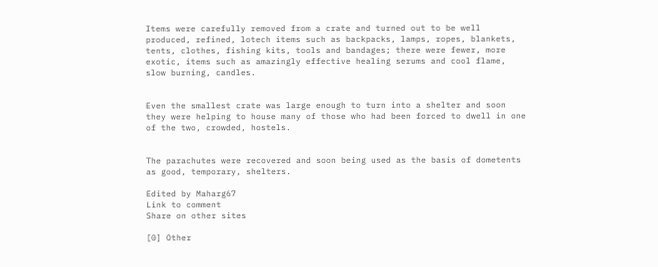Items were carefully removed from a crate and turned out to be well produced, refined, lotech items such as backpacks, lamps, ropes, blankets, tents, clothes, fishing kits, tools and bandages; there were fewer, more exotic, items such as amazingly effective healing serums and cool flame, slow burning, candles.


Even the smallest crate was large enough to turn into a shelter and soon they were helping to house many of those who had been forced to dwell in one of the two, crowded, hostels.


The parachutes were recovered and soon being used as the basis of dometents as good, temporary, shelters.

Edited by Maharg67
Link to comment
Share on other sites

[0] Other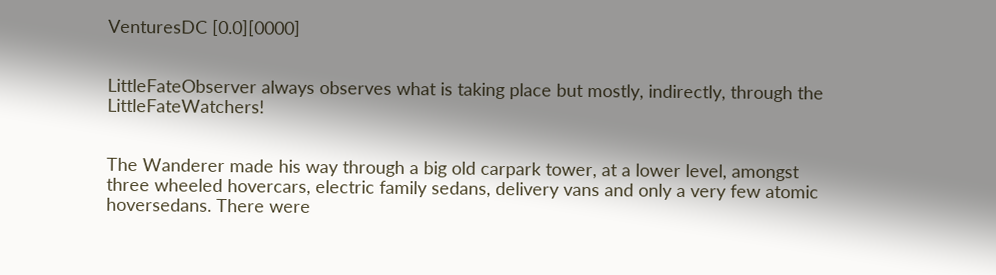VenturesDC [0.0][0000]


LittleFateObserver always observes what is taking place but mostly, indirectly, through the LittleFateWatchers!


The Wanderer made his way through a big old carpark tower, at a lower level, amongst three wheeled hovercars, electric family sedans, delivery vans and only a very few atomic hoversedans. There were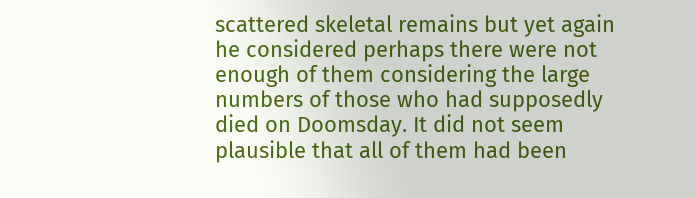scattered skeletal remains but yet again he considered perhaps there were not enough of them considering the large numbers of those who had supposedly died on Doomsday. It did not seem plausible that all of them had been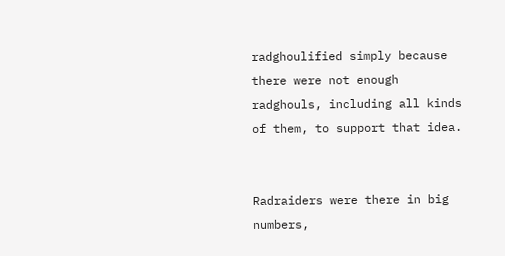radghoulified simply because there were not enough radghouls, including all kinds of them, to support that idea.


Radraiders were there in big numbers,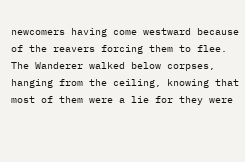newcomers having come westward because of the reavers forcing them to flee. The Wanderer walked below corpses, hanging from the ceiling, knowing that most of them were a lie for they were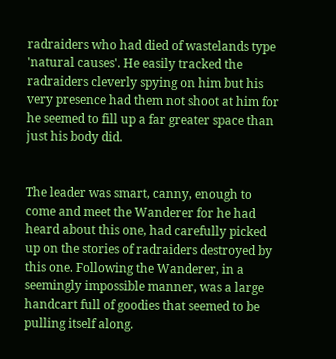radraiders who had died of wastelands type 'natural causes'. He easily tracked the radraiders cleverly spying on him but his very presence had them not shoot at him for he seemed to fill up a far greater space than just his body did.


The leader was smart, canny, enough to come and meet the Wanderer for he had heard about this one, had carefully picked up on the stories of radraiders destroyed by this one. Following the Wanderer, in a seemingly impossible manner, was a large handcart full of goodies that seemed to be pulling itself along.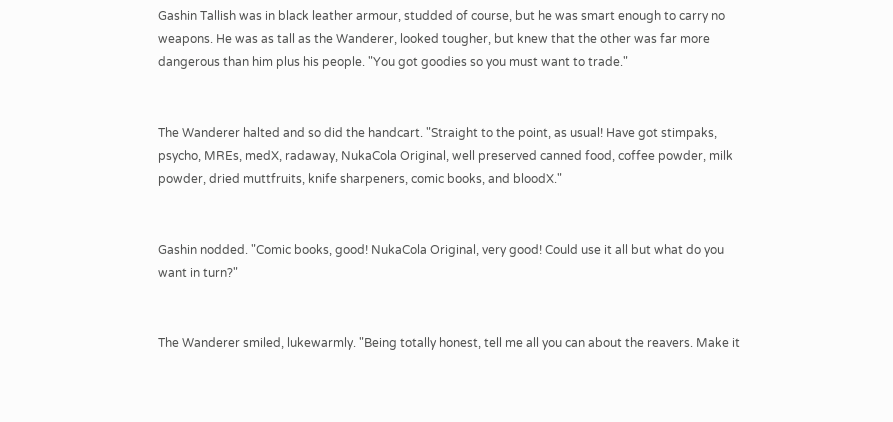Gashin Tallish was in black leather armour, studded of course, but he was smart enough to carry no weapons. He was as tall as the Wanderer, looked tougher, but knew that the other was far more dangerous than him plus his people. "You got goodies so you must want to trade."


The Wanderer halted and so did the handcart. "Straight to the point, as usual! Have got stimpaks, psycho, MREs, medX, radaway, NukaCola Original, well preserved canned food, coffee powder, milk powder, dried muttfruits, knife sharpeners, comic books, and bloodX."


Gashin nodded. "Comic books, good! NukaCola Original, very good! Could use it all but what do you want in turn?"


The Wanderer smiled, lukewarmly. "Being totally honest, tell me all you can about the reavers. Make it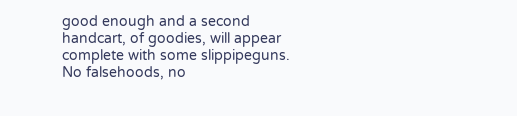good enough and a second handcart, of goodies, will appear complete with some slippipeguns. No falsehoods, no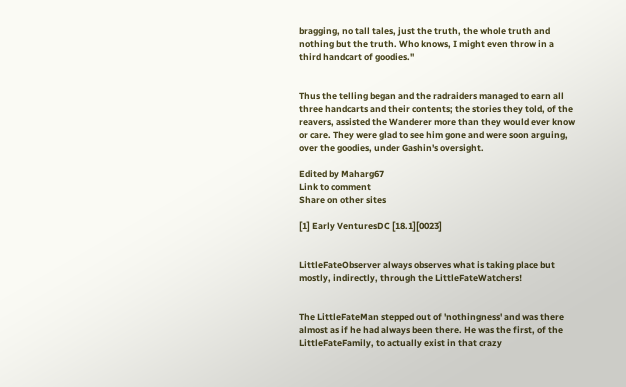bragging, no tall tales, just the truth, the whole truth and nothing but the truth. Who knows, I might even throw in a third handcart of goodies."


Thus the telling began and the radraiders managed to earn all three handcarts and their contents; the stories they told, of the reavers, assisted the Wanderer more than they would ever know or care. They were glad to see him gone and were soon arguing, over the goodies, under Gashin's oversight.

Edited by Maharg67
Link to comment
Share on other sites

[1] Early VenturesDC [18.1][0023]


LittleFateObserver always observes what is taking place but mostly, indirectly, through the LittleFateWatchers!


The LittleFateMan stepped out of 'nothingness' and was there almost as if he had always been there. He was the first, of the LittleFateFamily, to actually exist in that crazy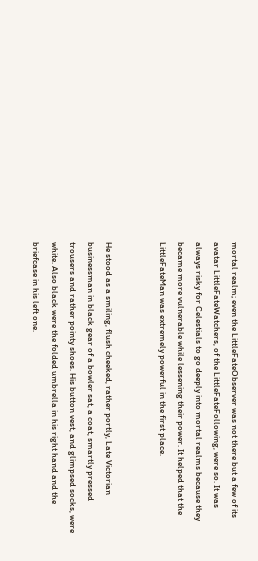mortal realm; even the LittleFateObserver was not there but a few of its avatar LittleFateWatchers, of the LittleFateFollowing, were so. It was always risky for Celestials to go deeply into mortal realms because they became more vulnerable while lessening their power. It helped that the LittleFateMan was extremely powerful in the first place.


He stood as a smiling, flush cheeked, rather portly, Late Victorian businessman in black gear of a bowler sat, a coat, smartly pressed trousers and rather pointy shoes. His button vest, and glimpsed socks, were white. Also black were the folded umbrella in his right hand and the briefcase in his left one.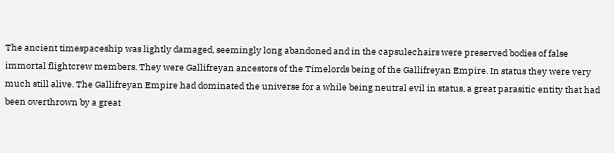The ancient timespaceship was lightly damaged, seemingly long abandoned and in the capsulechairs were preserved bodies of false immortal flightcrew members. They were Gallifreyan ancestors of the Timelords being of the Gallifreyan Empire. In status they were very much still alive. The Gallifreyan Empire had dominated the universe for a while being neutral evil in status, a great parasitic entity that had been overthrown by a great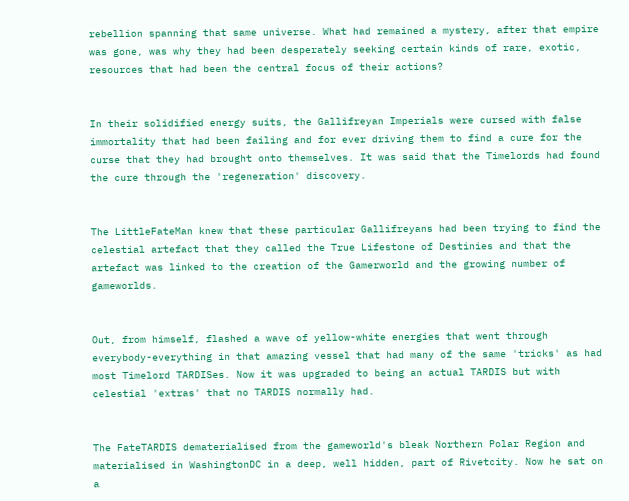rebellion spanning that same universe. What had remained a mystery, after that empire was gone, was why they had been desperately seeking certain kinds of rare, exotic, resources that had been the central focus of their actions?


In their solidified energy suits, the Gallifreyan Imperials were cursed with false immortality that had been failing and for ever driving them to find a cure for the curse that they had brought onto themselves. It was said that the Timelords had found the cure through the 'regeneration' discovery.


The LittleFateMan knew that these particular Gallifreyans had been trying to find the celestial artefact that they called the True Lifestone of Destinies and that the artefact was linked to the creation of the Gamerworld and the growing number of gameworlds.


Out, from himself, flashed a wave of yellow-white energies that went through everybody-everything in that amazing vessel that had many of the same 'tricks' as had most Timelord TARDISes. Now it was upgraded to being an actual TARDIS but with celestial 'extras' that no TARDIS normally had.


The FateTARDIS dematerialised from the gameworld's bleak Northern Polar Region and materialised in WashingtonDC in a deep, well hidden, part of Rivetcity. Now he sat on a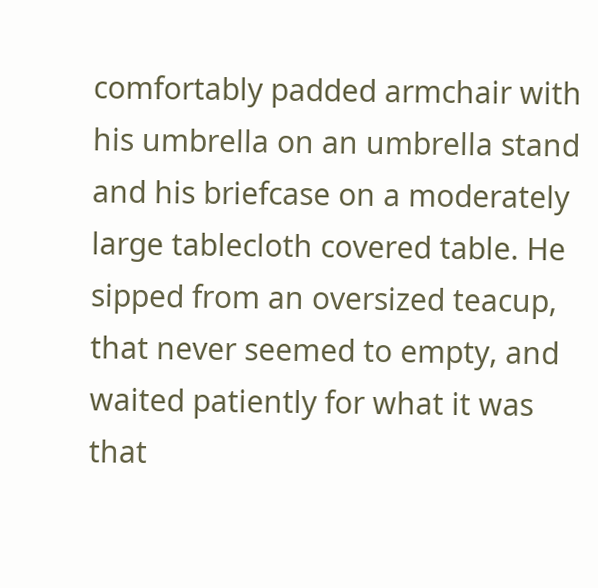comfortably padded armchair with his umbrella on an umbrella stand and his briefcase on a moderately large tablecloth covered table. He sipped from an oversized teacup, that never seemed to empty, and waited patiently for what it was that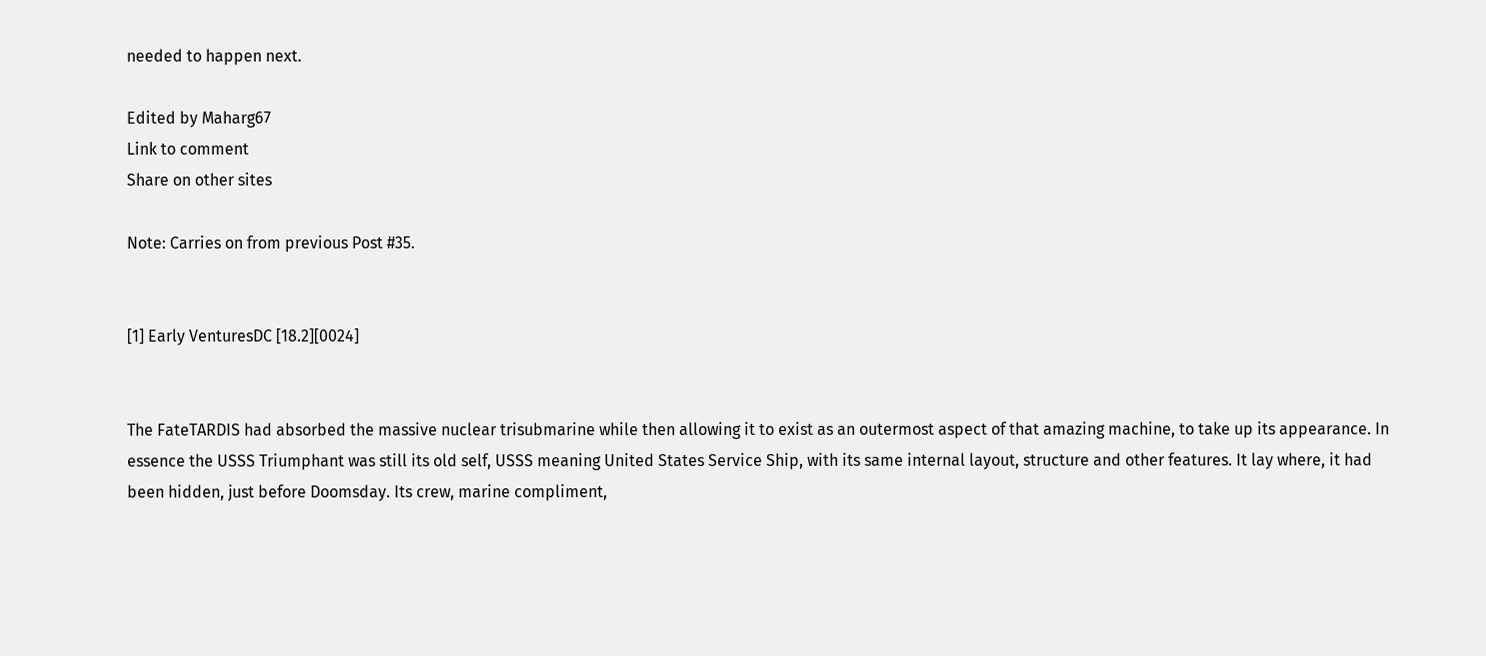needed to happen next.

Edited by Maharg67
Link to comment
Share on other sites

Note: Carries on from previous Post #35.


[1] Early VenturesDC [18.2][0024]


The FateTARDIS had absorbed the massive nuclear trisubmarine while then allowing it to exist as an outermost aspect of that amazing machine, to take up its appearance. In essence the USSS Triumphant was still its old self, USSS meaning United States Service Ship, with its same internal layout, structure and other features. It lay where, it had been hidden, just before Doomsday. Its crew, marine compliment,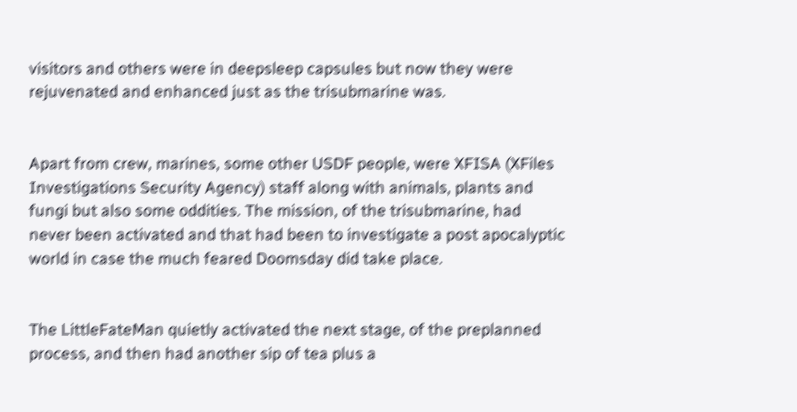visitors and others were in deepsleep capsules but now they were rejuvenated and enhanced just as the trisubmarine was.


Apart from crew, marines, some other USDF people, were XFISA (XFiles Investigations Security Agency) staff along with animals, plants and fungi but also some oddities. The mission, of the trisubmarine, had never been activated and that had been to investigate a post apocalyptic world in case the much feared Doomsday did take place.


The LittleFateMan quietly activated the next stage, of the preplanned process, and then had another sip of tea plus a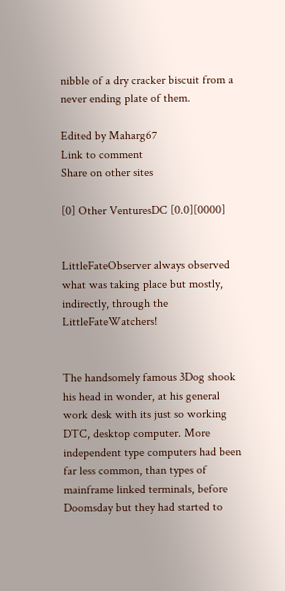nibble of a dry cracker biscuit from a never ending plate of them.

Edited by Maharg67
Link to comment
Share on other sites

[0] Other VenturesDC [0.0][0000]


LittleFateObserver always observed what was taking place but mostly, indirectly, through the LittleFateWatchers!


The handsomely famous 3Dog shook his head in wonder, at his general work desk with its just so working DTC, desktop computer. More independent type computers had been far less common, than types of mainframe linked terminals, before Doomsday but they had started to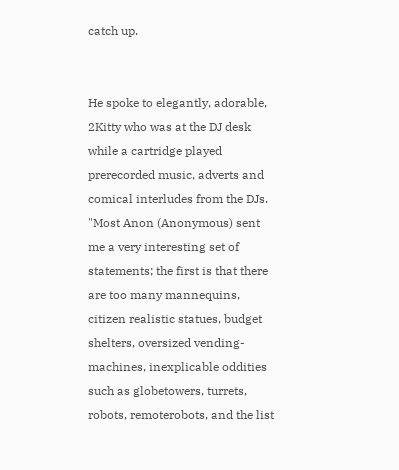catch up.


He spoke to elegantly, adorable, 2Kitty who was at the DJ desk while a cartridge played prerecorded music, adverts and comical interludes from the DJs. "Most Anon (Anonymous) sent me a very interesting set of statements; the first is that there are too many mannequins, citizen realistic statues, budget shelters, oversized vending-machines, inexplicable oddities such as globetowers, turrets, robots, remoterobots, and the list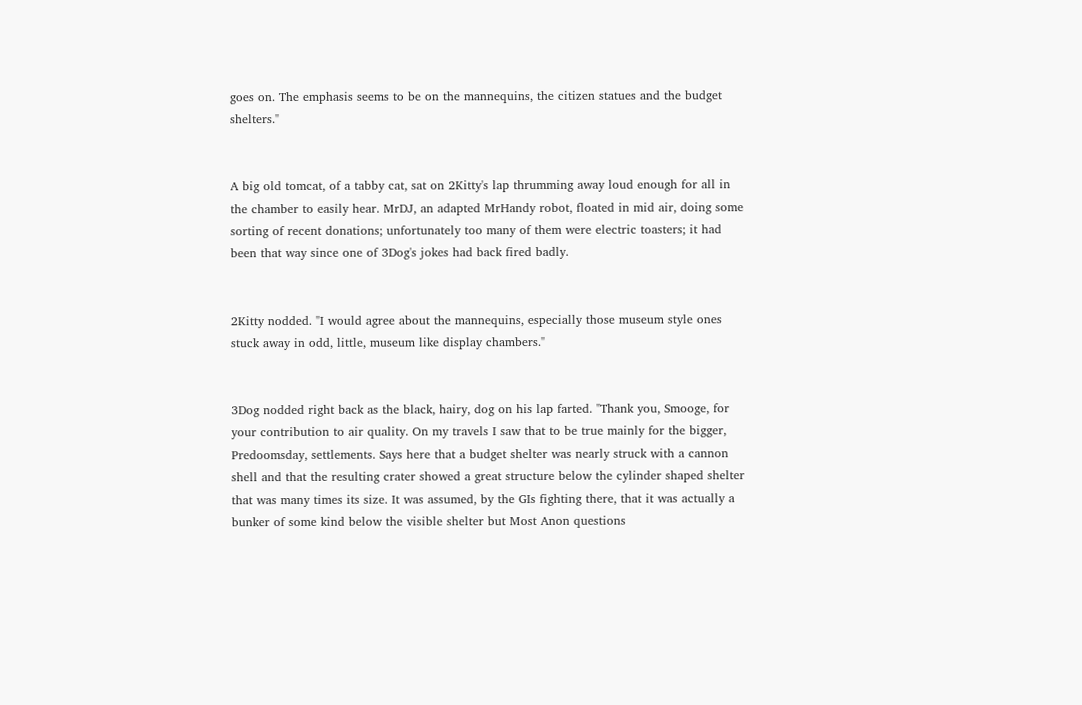goes on. The emphasis seems to be on the mannequins, the citizen statues and the budget shelters."


A big old tomcat, of a tabby cat, sat on 2Kitty's lap thrumming away loud enough for all in the chamber to easily hear. MrDJ, an adapted MrHandy robot, floated in mid air, doing some sorting of recent donations; unfortunately too many of them were electric toasters; it had been that way since one of 3Dog's jokes had back fired badly.


2Kitty nodded. "I would agree about the mannequins, especially those museum style ones stuck away in odd, little, museum like display chambers."


3Dog nodded right back as the black, hairy, dog on his lap farted. "Thank you, Smooge, for your contribution to air quality. On my travels I saw that to be true mainly for the bigger, Predoomsday, settlements. Says here that a budget shelter was nearly struck with a cannon shell and that the resulting crater showed a great structure below the cylinder shaped shelter that was many times its size. It was assumed, by the GIs fighting there, that it was actually a bunker of some kind below the visible shelter but Most Anon questions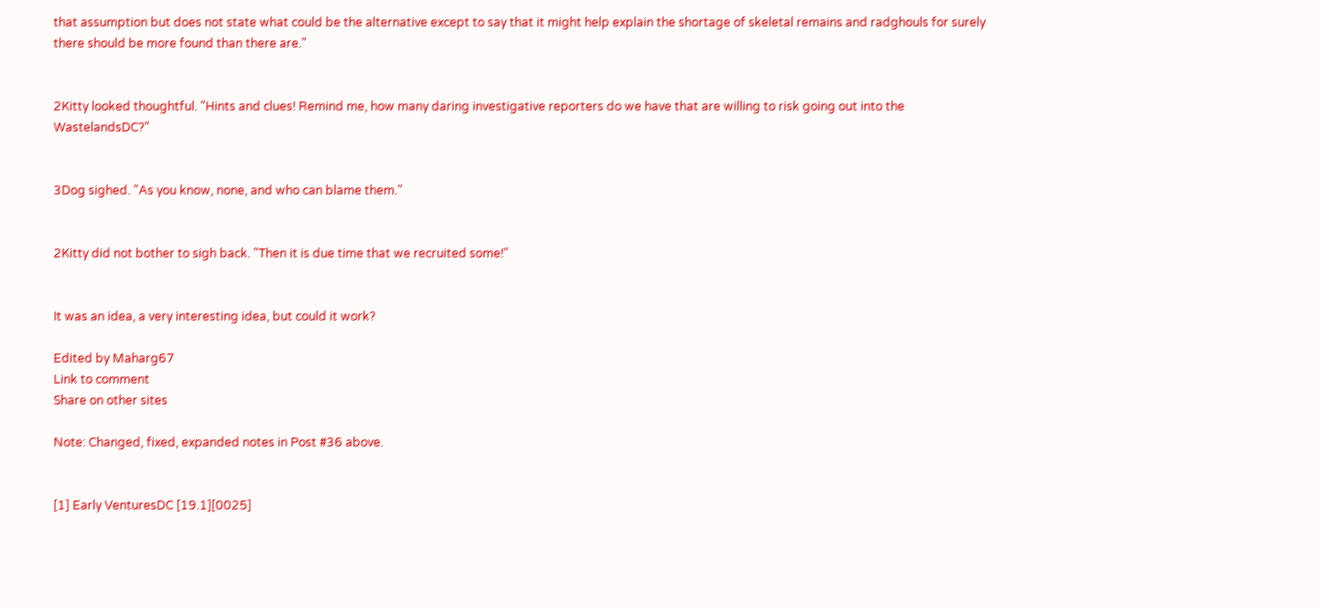that assumption but does not state what could be the alternative except to say that it might help explain the shortage of skeletal remains and radghouls for surely there should be more found than there are."


2Kitty looked thoughtful. "Hints and clues! Remind me, how many daring investigative reporters do we have that are willing to risk going out into the WastelandsDC?"


3Dog sighed. "As you know, none, and who can blame them."


2Kitty did not bother to sigh back. "Then it is due time that we recruited some!"


It was an idea, a very interesting idea, but could it work?

Edited by Maharg67
Link to comment
Share on other sites

Note: Changed, fixed, expanded notes in Post #36 above.


[1] Early VenturesDC [19.1][0025]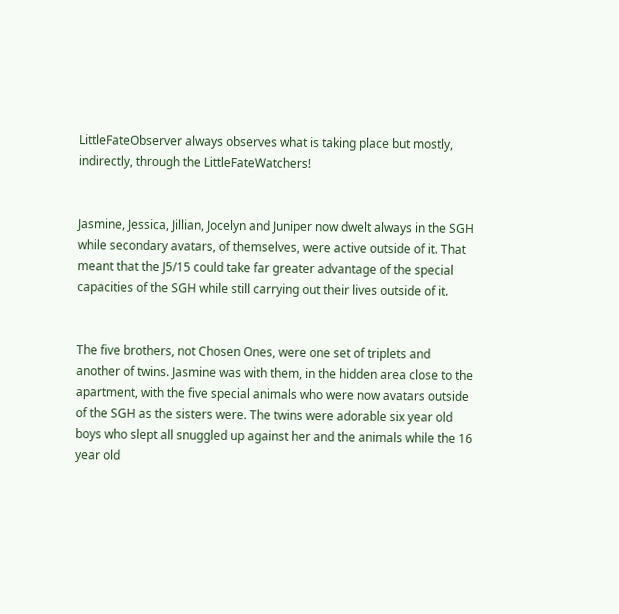LittleFateObserver always observes what is taking place but mostly, indirectly, through the LittleFateWatchers!


Jasmine, Jessica, Jillian, Jocelyn and Juniper now dwelt always in the SGH while secondary avatars, of themselves, were active outside of it. That meant that the J5/15 could take far greater advantage of the special capacities of the SGH while still carrying out their lives outside of it.


The five brothers, not Chosen Ones, were one set of triplets and another of twins. Jasmine was with them, in the hidden area close to the apartment, with the five special animals who were now avatars outside of the SGH as the sisters were. The twins were adorable six year old boys who slept all snuggled up against her and the animals while the 16 year old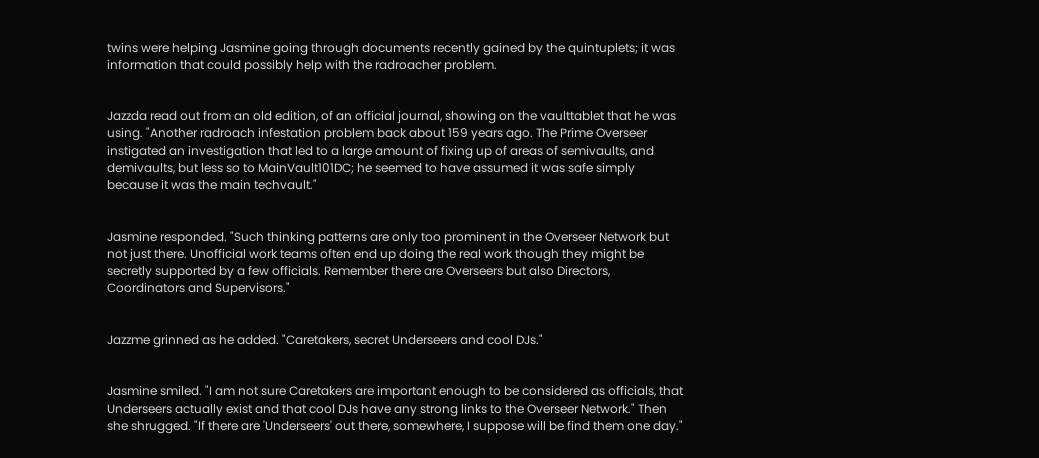twins were helping Jasmine going through documents recently gained by the quintuplets; it was information that could possibly help with the radroacher problem.


Jazzda read out from an old edition, of an official journal, showing on the vaulttablet that he was using. "Another radroach infestation problem back about 159 years ago. The Prime Overseer instigated an investigation that led to a large amount of fixing up of areas of semivaults, and demivaults, but less so to MainVault101DC; he seemed to have assumed it was safe simply because it was the main techvault."


Jasmine responded. "Such thinking patterns are only too prominent in the Overseer Network but not just there. Unofficial work teams often end up doing the real work though they might be secretly supported by a few officials. Remember there are Overseers but also Directors, Coordinators and Supervisors."


Jazzme grinned as he added. "Caretakers, secret Underseers and cool DJs."


Jasmine smiled. "I am not sure Caretakers are important enough to be considered as officials, that Underseers actually exist and that cool DJs have any strong links to the Overseer Network." Then she shrugged. "If there are 'Underseers' out there, somewhere, I suppose will be find them one day."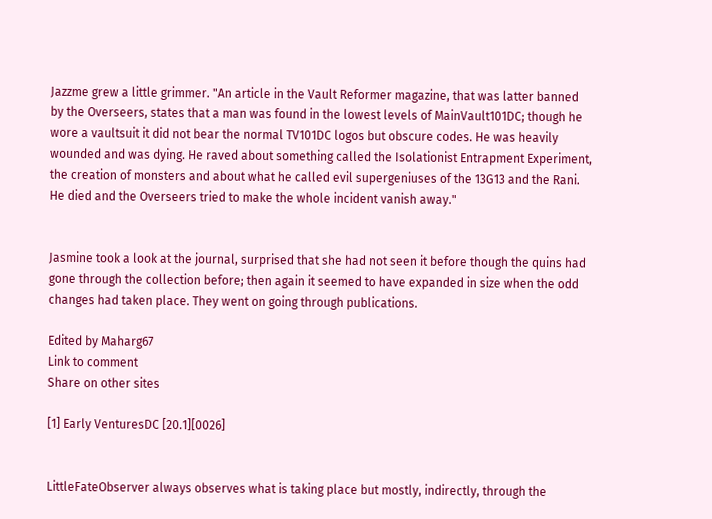Jazzme grew a little grimmer. "An article in the Vault Reformer magazine, that was latter banned by the Overseers, states that a man was found in the lowest levels of MainVault101DC; though he wore a vaultsuit it did not bear the normal TV101DC logos but obscure codes. He was heavily wounded and was dying. He raved about something called the Isolationist Entrapment Experiment, the creation of monsters and about what he called evil supergeniuses of the 13G13 and the Rani. He died and the Overseers tried to make the whole incident vanish away."


Jasmine took a look at the journal, surprised that she had not seen it before though the quins had gone through the collection before; then again it seemed to have expanded in size when the odd changes had taken place. They went on going through publications.

Edited by Maharg67
Link to comment
Share on other sites

[1] Early VenturesDC [20.1][0026]


LittleFateObserver always observes what is taking place but mostly, indirectly, through the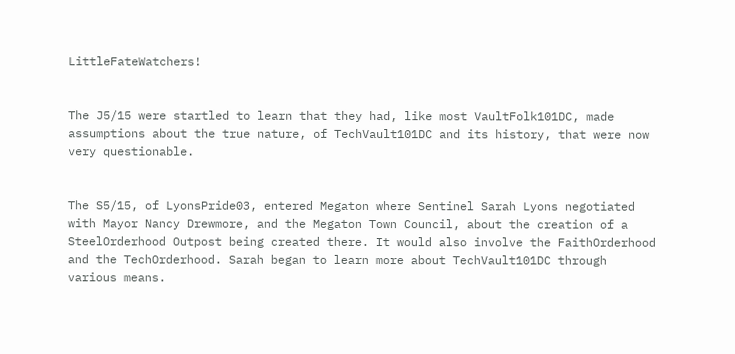LittleFateWatchers!


The J5/15 were startled to learn that they had, like most VaultFolk101DC, made assumptions about the true nature, of TechVault101DC and its history, that were now very questionable.


The S5/15, of LyonsPride03, entered Megaton where Sentinel Sarah Lyons negotiated with Mayor Nancy Drewmore, and the Megaton Town Council, about the creation of a SteelOrderhood Outpost being created there. It would also involve the FaithOrderhood and the TechOrderhood. Sarah began to learn more about TechVault101DC through various means.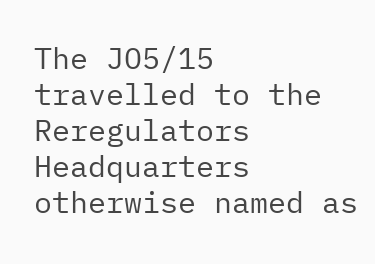The JO5/15 travelled to the Reregulators Headquarters otherwise named as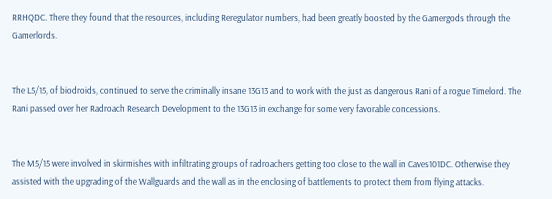RRHQDC. There they found that the resources, including Reregulator numbers, had been greatly boosted by the Gamergods through the Gamerlords.


The L5/15, of biodroids, continued to serve the criminally insane 13G13 and to work with the just as dangerous Rani of a rogue Timelord. The Rani passed over her Radroach Research Development to the 13G13 in exchange for some very favorable concessions.


The M5/15 were involved in skirmishes with infiltrating groups of radroachers getting too close to the wall in Caves101DC. Otherwise they assisted with the upgrading of the Wallguards and the wall as in the enclosing of battlements to protect them from flying attacks.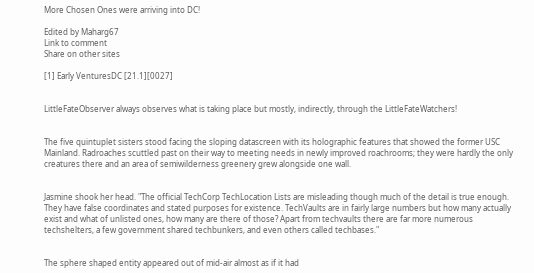More Chosen Ones were arriving into DC!

Edited by Maharg67
Link to comment
Share on other sites

[1] Early VenturesDC [21.1][0027]


LittleFateObserver always observes what is taking place but mostly, indirectly, through the LittleFateWatchers!


The five quintuplet sisters stood facing the sloping datascreen with its holographic features that showed the former USC Mainland. Radroaches scuttled past on their way to meeting needs in newly improved roachrooms; they were hardly the only creatures there and an area of semiwilderness greenery grew alongside one wall.


Jasmine shook her head. "The official TechCorp TechLocation Lists are misleading though much of the detail is true enough. They have false coordinates and stated purposes for existence. TechVaults are in fairly large numbers but how many actually exist and what of unlisted ones, how many are there of those? Apart from techvaults there are far more numerous techshelters, a few government shared techbunkers, and even others called techbases."


The sphere shaped entity appeared out of mid-air almost as if it had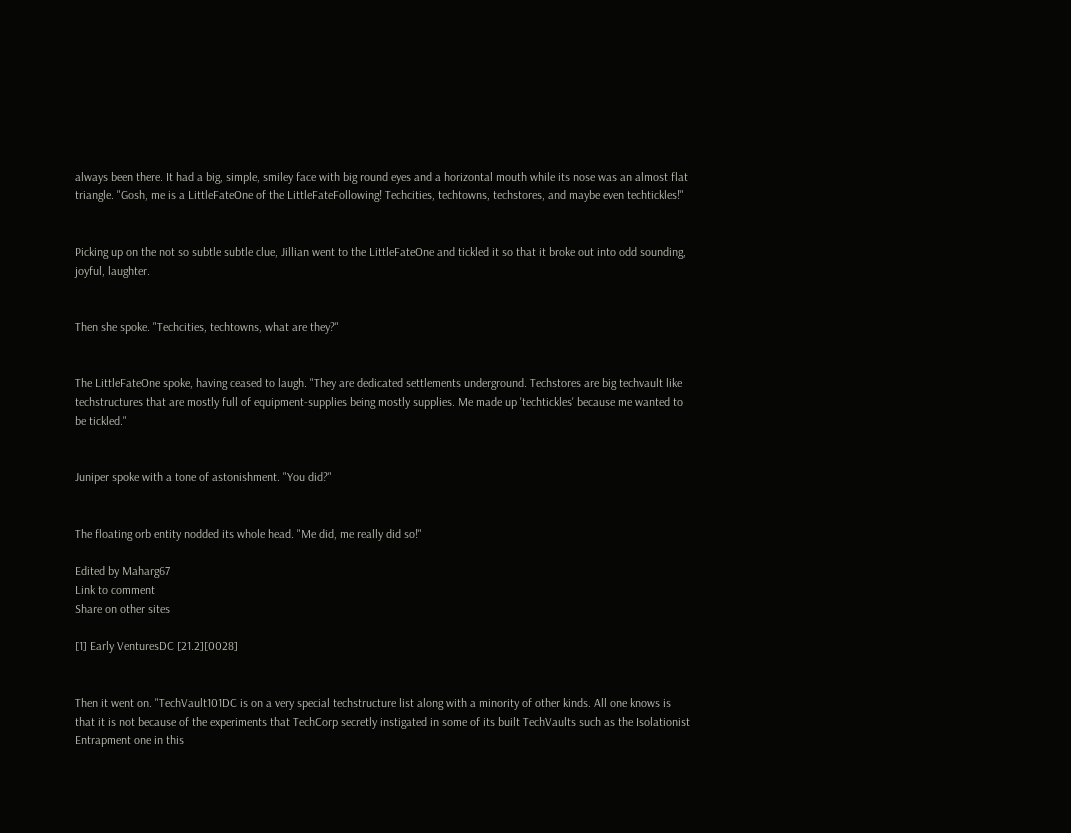always been there. It had a big, simple, smiley face with big round eyes and a horizontal mouth while its nose was an almost flat triangle. "Gosh, me is a LittleFateOne of the LittleFateFollowing! Techcities, techtowns, techstores, and maybe even techtickles!"


Picking up on the not so subtle subtle clue, Jillian went to the LittleFateOne and tickled it so that it broke out into odd sounding, joyful, laughter.


Then she spoke. "Techcities, techtowns, what are they?"


The LittleFateOne spoke, having ceased to laugh. "They are dedicated settlements underground. Techstores are big techvault like techstructures that are mostly full of equipment-supplies being mostly supplies. Me made up 'techtickles' because me wanted to be tickled."


Juniper spoke with a tone of astonishment. "You did?"


The floating orb entity nodded its whole head. "Me did, me really did so!"

Edited by Maharg67
Link to comment
Share on other sites

[1] Early VenturesDC [21.2][0028]


Then it went on. "TechVault101DC is on a very special techstructure list along with a minority of other kinds. All one knows is that it is not because of the experiments that TechCorp secretly instigated in some of its built TechVaults such as the Isolationist Entrapment one in this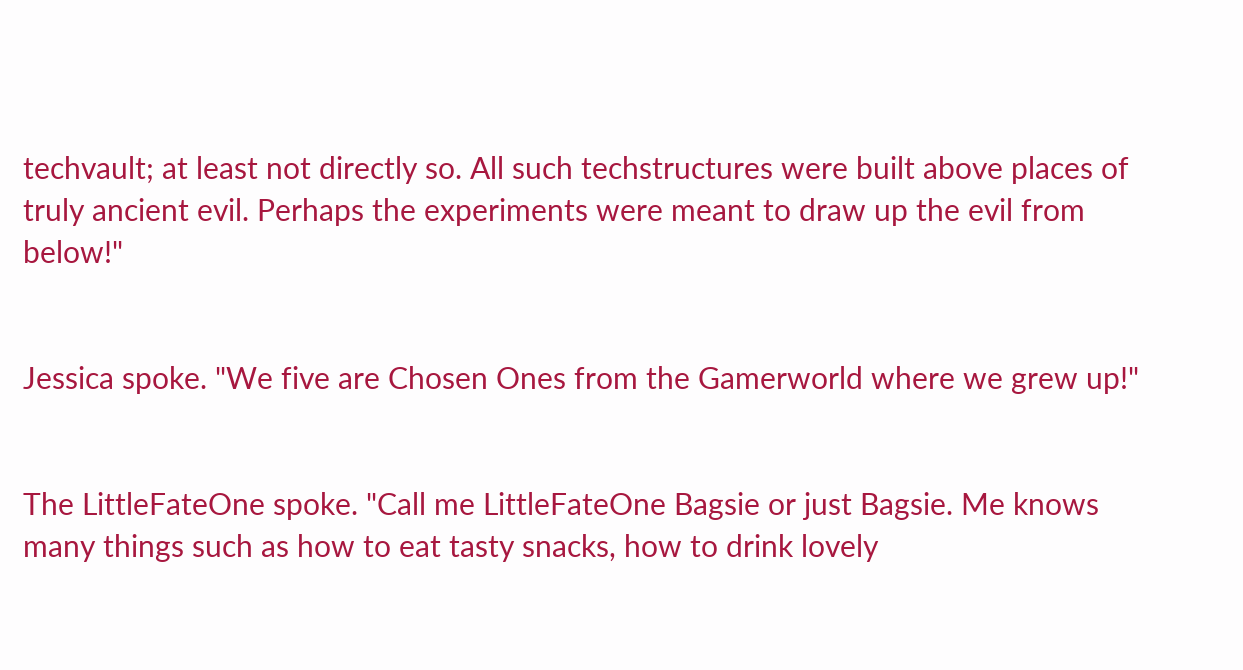techvault; at least not directly so. All such techstructures were built above places of truly ancient evil. Perhaps the experiments were meant to draw up the evil from below!"


Jessica spoke. "We five are Chosen Ones from the Gamerworld where we grew up!"


The LittleFateOne spoke. "Call me LittleFateOne Bagsie or just Bagsie. Me knows many things such as how to eat tasty snacks, how to drink lovely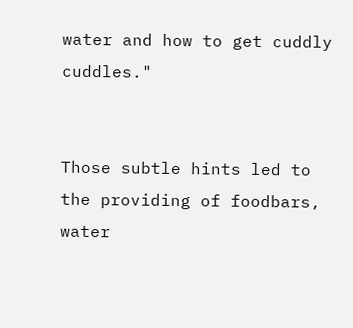water and how to get cuddly cuddles."


Those subtle hints led to the providing of foodbars, water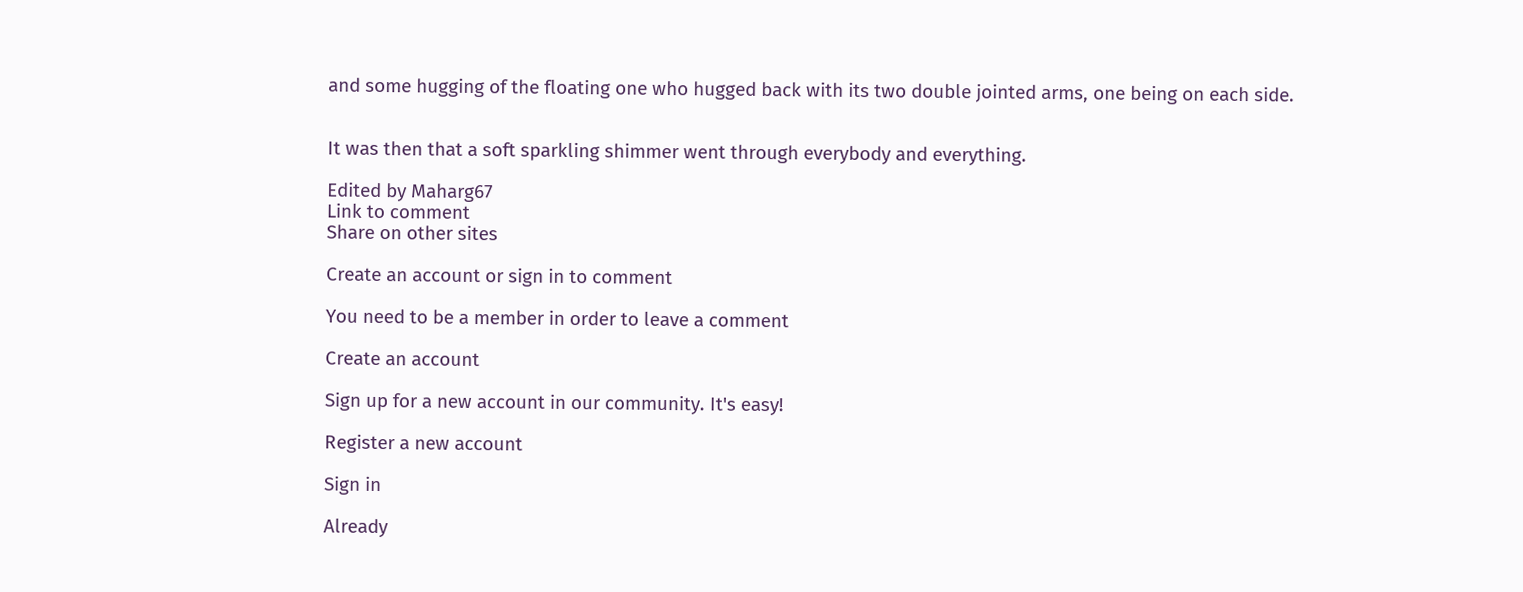and some hugging of the floating one who hugged back with its two double jointed arms, one being on each side.


It was then that a soft sparkling shimmer went through everybody and everything.

Edited by Maharg67
Link to comment
Share on other sites

Create an account or sign in to comment

You need to be a member in order to leave a comment

Create an account

Sign up for a new account in our community. It's easy!

Register a new account

Sign in

Already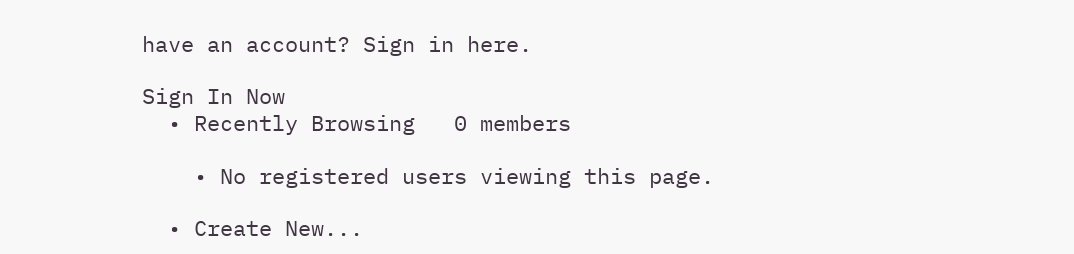have an account? Sign in here.

Sign In Now
  • Recently Browsing   0 members

    • No registered users viewing this page.

  • Create New...